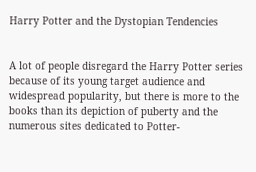Harry Potter and the Dystopian Tendencies


A lot of people disregard the Harry Potter series because of its young target audience and widespread popularity, but there is more to the books than its depiction of puberty and the numerous sites dedicated to Potter-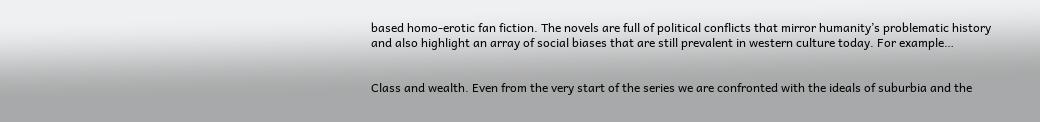based homo-erotic fan fiction. The novels are full of political conflicts that mirror humanity’s problematic history and also highlight an array of social biases that are still prevalent in western culture today. For example…


Class and wealth. Even from the very start of the series we are confronted with the ideals of suburbia and the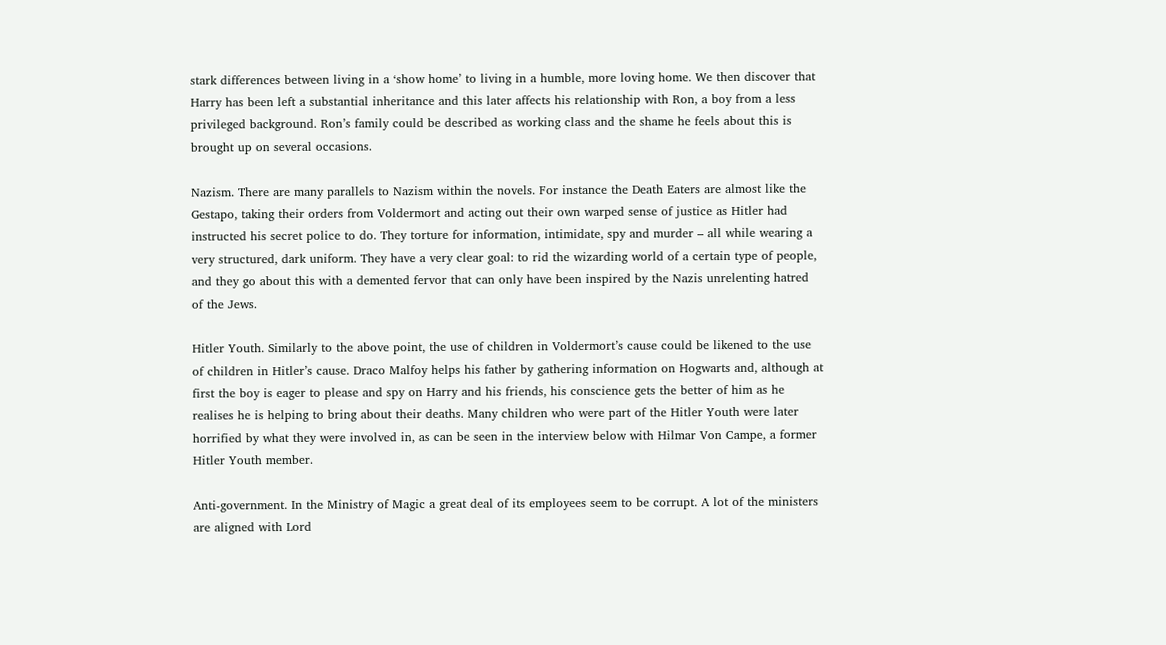stark differences between living in a ‘show home’ to living in a humble, more loving home. We then discover that Harry has been left a substantial inheritance and this later affects his relationship with Ron, a boy from a less privileged background. Ron’s family could be described as working class and the shame he feels about this is brought up on several occasions.

Nazism. There are many parallels to Nazism within the novels. For instance the Death Eaters are almost like the Gestapo, taking their orders from Voldermort and acting out their own warped sense of justice as Hitler had instructed his secret police to do. They torture for information, intimidate, spy and murder – all while wearing a very structured, dark uniform. They have a very clear goal: to rid the wizarding world of a certain type of people, and they go about this with a demented fervor that can only have been inspired by the Nazis unrelenting hatred of the Jews.

Hitler Youth. Similarly to the above point, the use of children in Voldermort’s cause could be likened to the use of children in Hitler’s cause. Draco Malfoy helps his father by gathering information on Hogwarts and, although at first the boy is eager to please and spy on Harry and his friends, his conscience gets the better of him as he realises he is helping to bring about their deaths. Many children who were part of the Hitler Youth were later horrified by what they were involved in, as can be seen in the interview below with Hilmar Von Campe, a former Hitler Youth member.

Anti-government. In the Ministry of Magic a great deal of its employees seem to be corrupt. A lot of the ministers are aligned with Lord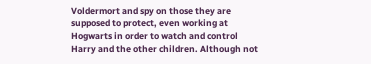Voldermort and spy on those they are supposed to protect, even working at Hogwarts in order to watch and control Harry and the other children. Although not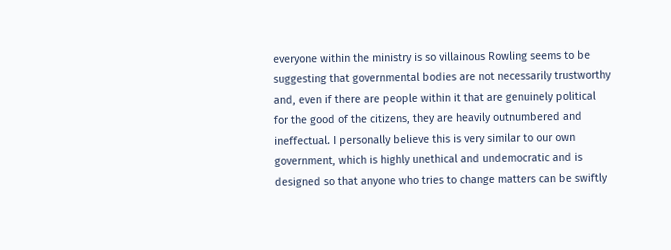everyone within the ministry is so villainous Rowling seems to be suggesting that governmental bodies are not necessarily trustworthy and, even if there are people within it that are genuinely political for the good of the citizens, they are heavily outnumbered and ineffectual. I personally believe this is very similar to our own government, which is highly unethical and undemocratic and is designed so that anyone who tries to change matters can be swiftly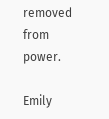removed from power.

Emily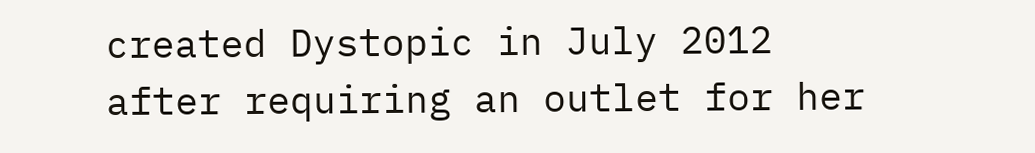created Dystopic in July 2012 after requiring an outlet for her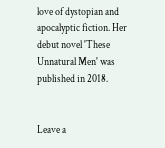love of dystopian and apocalyptic fiction. Her debut novel 'These Unnatural Men' was published in 2018.


Leave a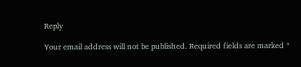Reply

Your email address will not be published. Required fields are marked *